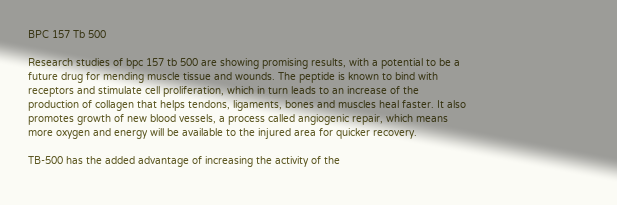BPC 157 Tb 500

Research studies of bpc 157 tb 500 are showing promising results, with a potential to be a future drug for mending muscle tissue and wounds. The peptide is known to bind with receptors and stimulate cell proliferation, which in turn leads to an increase of the production of collagen that helps tendons, ligaments, bones and muscles heal faster. It also promotes growth of new blood vessels, a process called angiogenic repair, which means more oxygen and energy will be available to the injured area for quicker recovery.

TB-500 has the added advantage of increasing the activity of the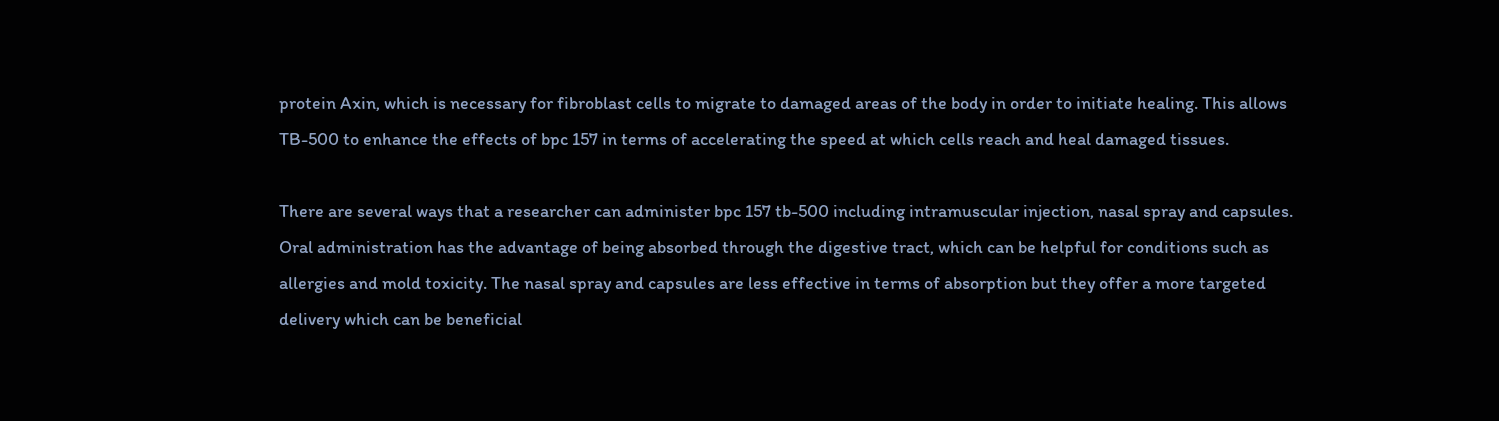protein Axin, which is necessary for fibroblast cells to migrate to damaged areas of the body in order to initiate healing. This allows TB-500 to enhance the effects of bpc 157 in terms of accelerating the speed at which cells reach and heal damaged tissues.

There are several ways that a researcher can administer bpc 157 tb-500 including intramuscular injection, nasal spray and capsules. Oral administration has the advantage of being absorbed through the digestive tract, which can be helpful for conditions such as allergies and mold toxicity. The nasal spray and capsules are less effective in terms of absorption but they offer a more targeted delivery which can be beneficial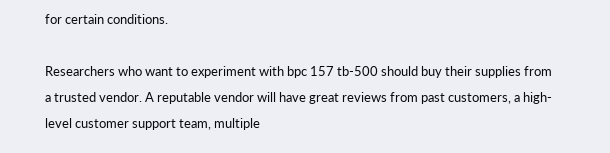for certain conditions.

Researchers who want to experiment with bpc 157 tb-500 should buy their supplies from a trusted vendor. A reputable vendor will have great reviews from past customers, a high-level customer support team, multiple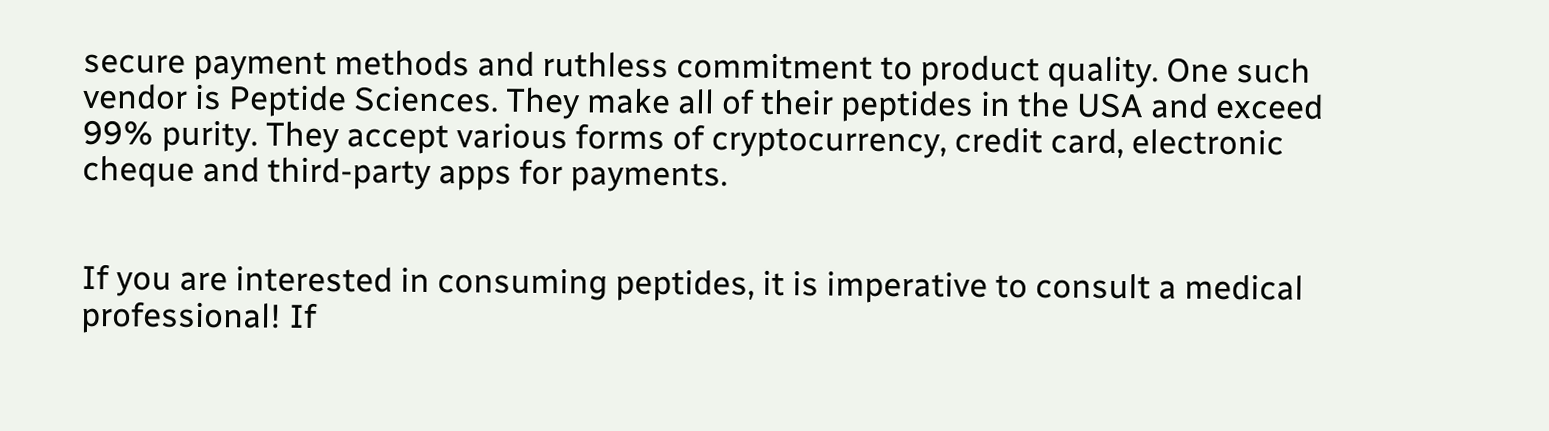secure payment methods and ruthless commitment to product quality. One such vendor is Peptide Sciences. They make all of their peptides in the USA and exceed 99% purity. They accept various forms of cryptocurrency, credit card, electronic cheque and third-party apps for payments.


If you are interested in consuming peptides, it is imperative to consult a medical professional! If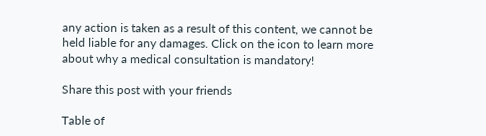any action is taken as a result of this content, we cannot be held liable for any damages. Click on the icon to learn more about why a medical consultation is mandatory!

Share this post with your friends

Table of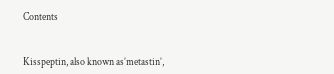Contents


Kisspeptin, also known as’metastin’,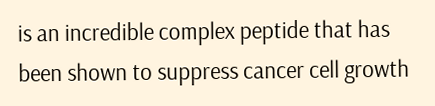is an incredible complex peptide that has been shown to suppress cancer cell growth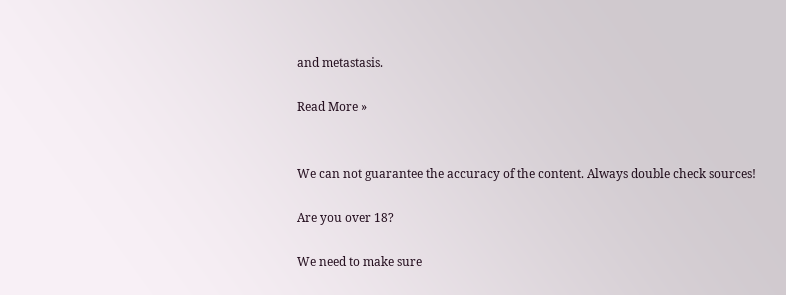and metastasis.

Read More »


We can not guarantee the accuracy of the content. Always double check sources!

Are you over 18?

We need to make sure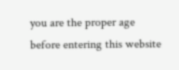you are the proper age before entering this website